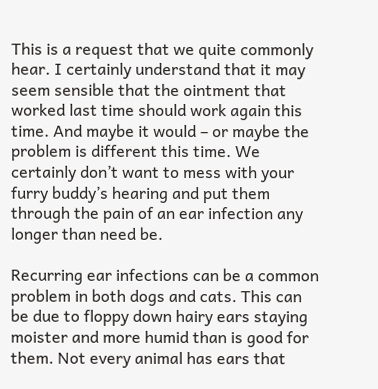This is a request that we quite commonly hear. I certainly understand that it may seem sensible that the ointment that worked last time should work again this time. And maybe it would – or maybe the problem is different this time. We certainly don’t want to mess with your furry buddy’s hearing and put them through the pain of an ear infection any longer than need be.

Recurring ear infections can be a common problem in both dogs and cats. This can be due to floppy down hairy ears staying moister and more humid than is good for them. Not every animal has ears that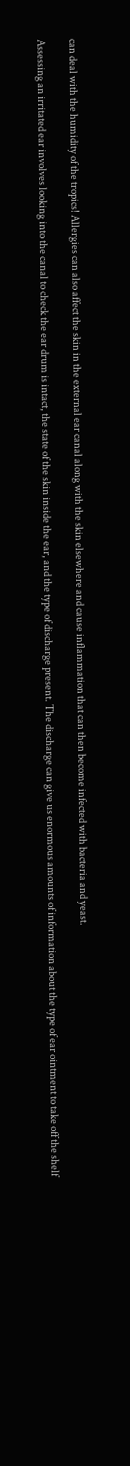can deal with the humidity of the tropics! Allergies can also affect the skin in the external ear canal along with the skin elsewhere and cause inflammation that can then become infected with bacteria and yeast.

Assessing an irritated ear involves looking into the canal to check the ear drum is intact, the state of the skin inside the ear, and the type of discharge present. The discharge can give us enormous amounts of information about the type of ear ointment to take off the shelf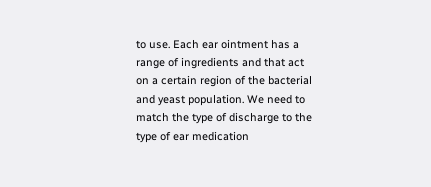to use. Each ear ointment has a range of ingredients and that act on a certain region of the bacterial and yeast population. We need to match the type of discharge to the type of ear medication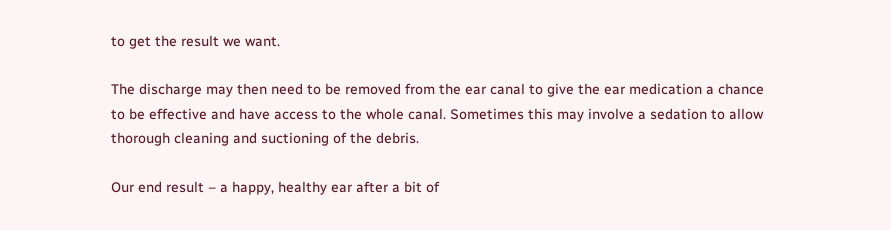to get the result we want.

The discharge may then need to be removed from the ear canal to give the ear medication a chance to be effective and have access to the whole canal. Sometimes this may involve a sedation to allow thorough cleaning and suctioning of the debris.

Our end result – a happy, healthy ear after a bit of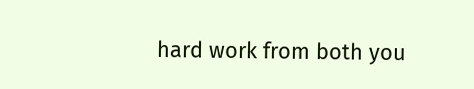hard work from both you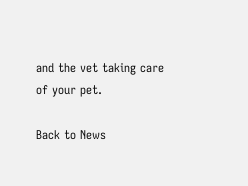and the vet taking care of your pet.

Back to News